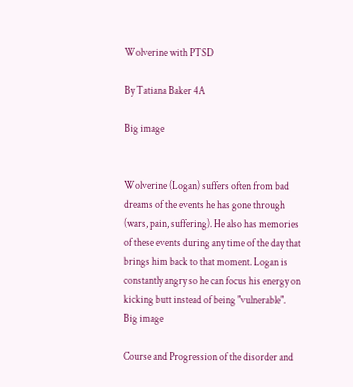Wolverine with PTSD

By Tatiana Baker 4A

Big image


Wolverine (Logan) suffers often from bad dreams of the events he has gone through (wars, pain, suffering). He also has memories of these events during any time of the day that brings him back to that moment. Logan is constantly angry so he can focus his energy on kicking butt instead of being "vulnerable".
Big image

Course and Progression of the disorder and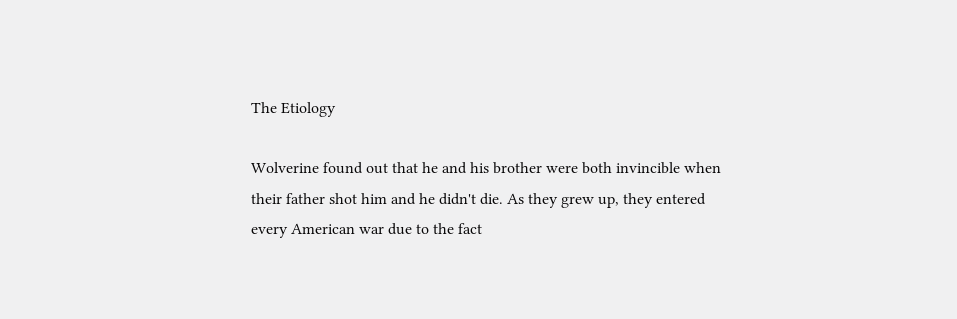The Etiology

Wolverine found out that he and his brother were both invincible when their father shot him and he didn't die. As they grew up, they entered every American war due to the fact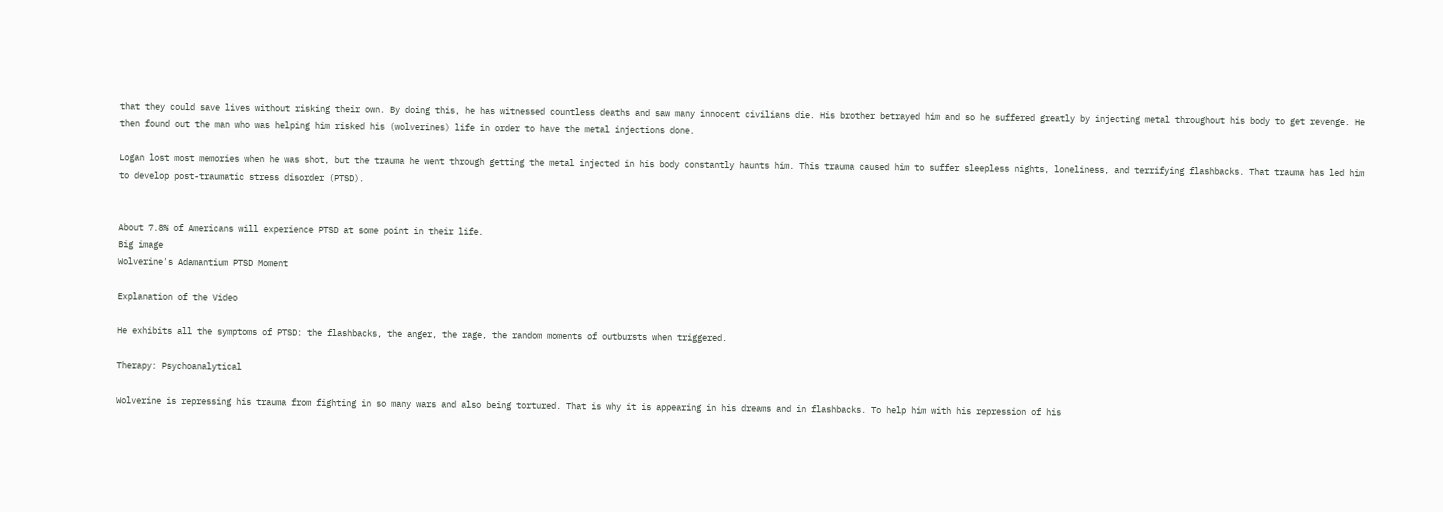that they could save lives without risking their own. By doing this, he has witnessed countless deaths and saw many innocent civilians die. His brother betrayed him and so he suffered greatly by injecting metal throughout his body to get revenge. He then found out the man who was helping him risked his (wolverines) life in order to have the metal injections done.

Logan lost most memories when he was shot, but the trauma he went through getting the metal injected in his body constantly haunts him. This trauma caused him to suffer sleepless nights, loneliness, and terrifying flashbacks. That trauma has led him to develop post-traumatic stress disorder (PTSD).


About 7.8% of Americans will experience PTSD at some point in their life.
Big image
Wolverine's Adamantium PTSD Moment

Explanation of the Video

He exhibits all the symptoms of PTSD: the flashbacks, the anger, the rage, the random moments of outbursts when triggered.

Therapy: Psychoanalytical

Wolverine is repressing his trauma from fighting in so many wars and also being tortured. That is why it is appearing in his dreams and in flashbacks. To help him with his repression of his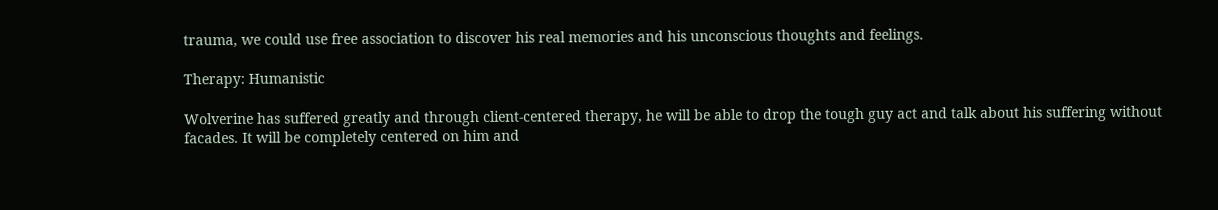trauma, we could use free association to discover his real memories and his unconscious thoughts and feelings.

Therapy: Humanistic

Wolverine has suffered greatly and through client-centered therapy, he will be able to drop the tough guy act and talk about his suffering without facades. It will be completely centered on him and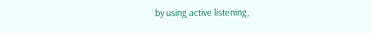by using active listening,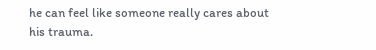he can feel like someone really cares about his trauma.